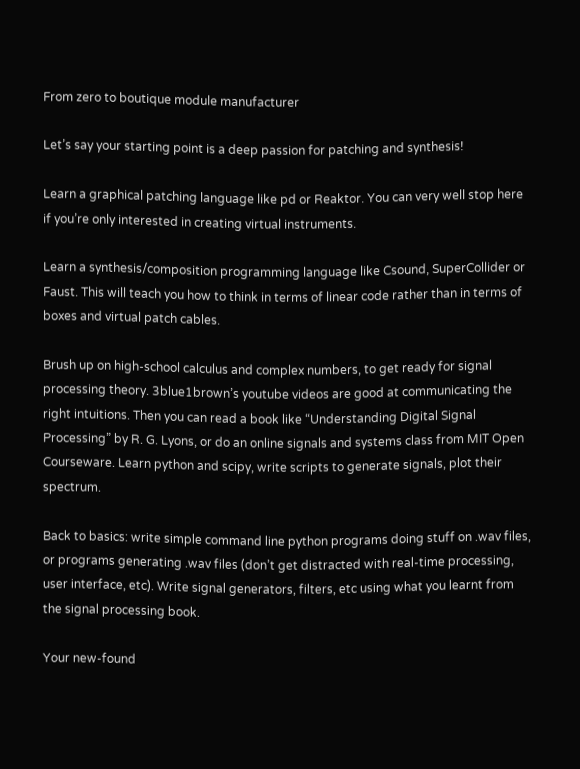From zero to boutique module manufacturer

Let’s say your starting point is a deep passion for patching and synthesis!

Learn a graphical patching language like pd or Reaktor. You can very well stop here if you’re only interested in creating virtual instruments.

Learn a synthesis/composition programming language like Csound, SuperCollider or Faust. This will teach you how to think in terms of linear code rather than in terms of boxes and virtual patch cables.

Brush up on high-school calculus and complex numbers, to get ready for signal processing theory. 3blue1brown’s youtube videos are good at communicating the right intuitions. Then you can read a book like “Understanding Digital Signal Processing” by R. G. Lyons, or do an online signals and systems class from MIT Open Courseware. Learn python and scipy, write scripts to generate signals, plot their spectrum.

Back to basics: write simple command line python programs doing stuff on .wav files, or programs generating .wav files (don’t get distracted with real-time processing, user interface, etc). Write signal generators, filters, etc using what you learnt from the signal processing book.

Your new-found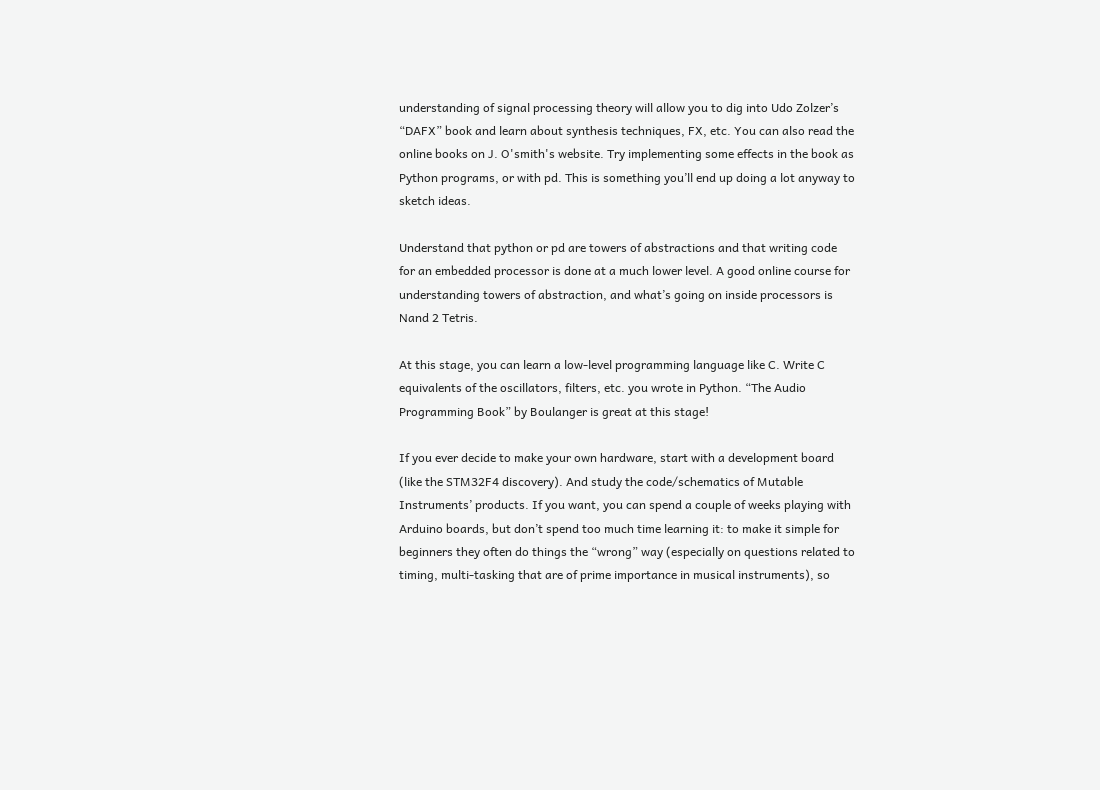understanding of signal processing theory will allow you to dig into Udo Zolzer’s “DAFX” book and learn about synthesis techniques, FX, etc. You can also read the online books on J. O'smith's website. Try implementing some effects in the book as Python programs, or with pd. This is something you’ll end up doing a lot anyway to sketch ideas.

Understand that python or pd are towers of abstractions and that writing code for an embedded processor is done at a much lower level. A good online course for understanding towers of abstraction, and what’s going on inside processors is Nand 2 Tetris.

At this stage, you can learn a low-level programming language like C. Write C equivalents of the oscillators, filters, etc. you wrote in Python. “The Audio Programming Book” by Boulanger is great at this stage!

If you ever decide to make your own hardware, start with a development board (like the STM32F4 discovery). And study the code/schematics of Mutable Instruments’ products. If you want, you can spend a couple of weeks playing with Arduino boards, but don’t spend too much time learning it: to make it simple for beginners they often do things the “wrong” way (especially on questions related to timing, multi-tasking that are of prime importance in musical instruments), so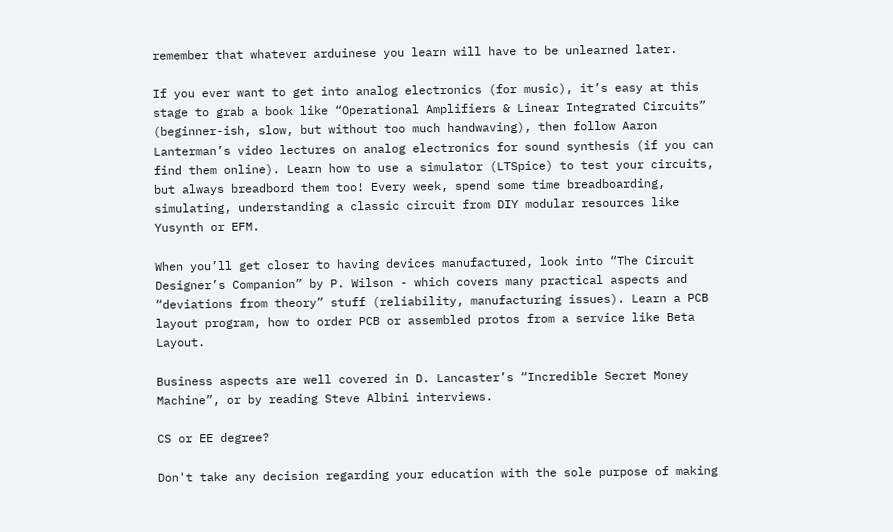remember that whatever arduinese you learn will have to be unlearned later.

If you ever want to get into analog electronics (for music), it’s easy at this stage to grab a book like “Operational Amplifiers & Linear Integrated Circuits” (beginner-ish, slow, but without too much handwaving), then follow Aaron Lanterman’s video lectures on analog electronics for sound synthesis (if you can find them online). Learn how to use a simulator (LTSpice) to test your circuits, but always breadbord them too! Every week, spend some time breadboarding, simulating, understanding a classic circuit from DIY modular resources like Yusynth or EFM.

When you’ll get closer to having devices manufactured, look into “The Circuit Designer’s Companion” by P. Wilson - which covers many practical aspects and “deviations from theory” stuff (reliability, manufacturing issues). Learn a PCB layout program, how to order PCB or assembled protos from a service like Beta Layout.

Business aspects are well covered in D. Lancaster’s “Incredible Secret Money Machine”, or by reading Steve Albini interviews.

CS or EE degree?

Don't take any decision regarding your education with the sole purpose of making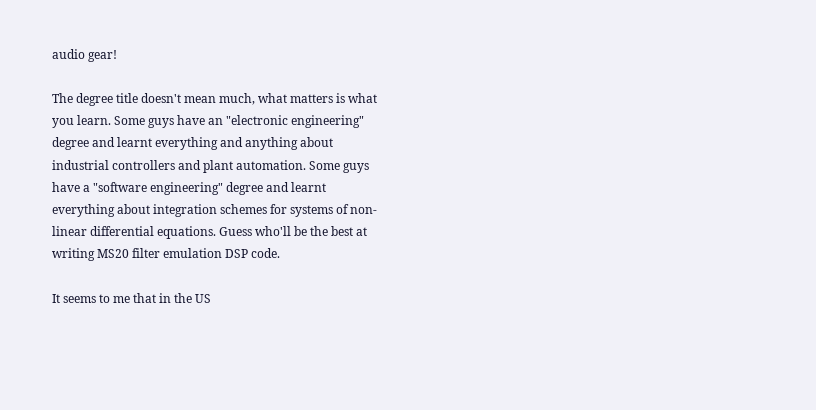audio gear!

The degree title doesn't mean much, what matters is what you learn. Some guys have an "electronic engineering" degree and learnt everything and anything about industrial controllers and plant automation. Some guys have a "software engineering" degree and learnt everything about integration schemes for systems of non-linear differential equations. Guess who'll be the best at writing MS20 filter emulation DSP code.

It seems to me that in the US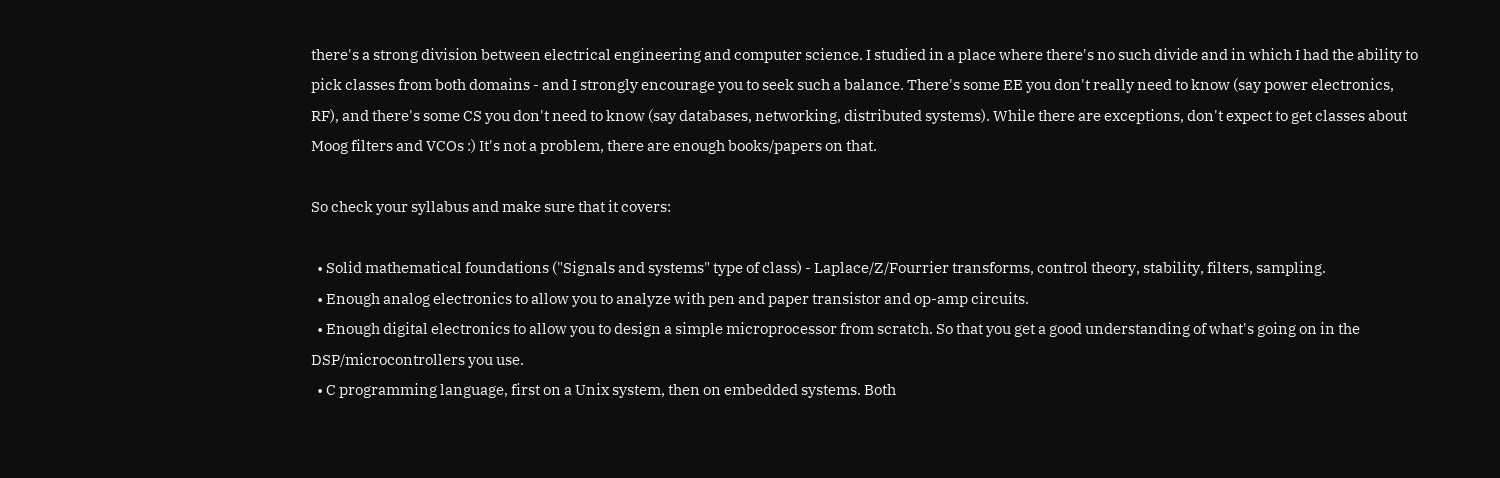there's a strong division between electrical engineering and computer science. I studied in a place where there's no such divide and in which I had the ability to pick classes from both domains - and I strongly encourage you to seek such a balance. There's some EE you don't really need to know (say power electronics, RF), and there's some CS you don't need to know (say databases, networking, distributed systems). While there are exceptions, don't expect to get classes about Moog filters and VCOs :) It's not a problem, there are enough books/papers on that.

So check your syllabus and make sure that it covers:

  • Solid mathematical foundations ("Signals and systems" type of class) - Laplace/Z/Fourrier transforms, control theory, stability, filters, sampling.
  • Enough analog electronics to allow you to analyze with pen and paper transistor and op-amp circuits.
  • Enough digital electronics to allow you to design a simple microprocessor from scratch. So that you get a good understanding of what's going on in the DSP/microcontrollers you use.
  • C programming language, first on a Unix system, then on embedded systems. Both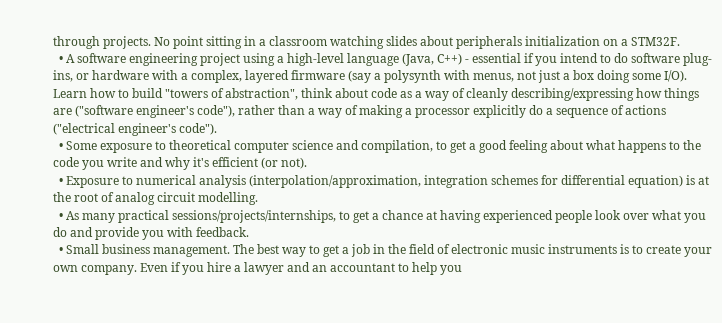through projects. No point sitting in a classroom watching slides about peripherals initialization on a STM32F.
  • A software engineering project using a high-level language (Java, C++) - essential if you intend to do software plug-ins, or hardware with a complex, layered firmware (say a polysynth with menus, not just a box doing some I/O). Learn how to build "towers of abstraction", think about code as a way of cleanly describing/expressing how things are ("software engineer's code"), rather than a way of making a processor explicitly do a sequence of actions ("electrical engineer's code").
  • Some exposure to theoretical computer science and compilation, to get a good feeling about what happens to the code you write and why it's efficient (or not).
  • Exposure to numerical analysis (interpolation/approximation, integration schemes for differential equation) is at the root of analog circuit modelling.
  • As many practical sessions/projects/internships, to get a chance at having experienced people look over what you do and provide you with feedback.
  • Small business management. The best way to get a job in the field of electronic music instruments is to create your own company. Even if you hire a lawyer and an accountant to help you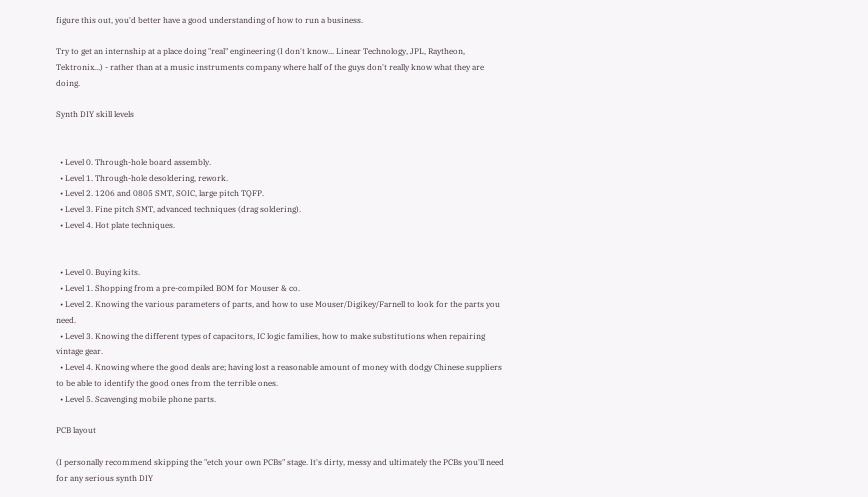figure this out, you'd better have a good understanding of how to run a business.

Try to get an internship at a place doing "real" engineering (I don't know... Linear Technology, JPL, Raytheon, Tektronix...) - rather than at a music instruments company where half of the guys don't really know what they are doing.

Synth DIY skill levels


  • Level 0. Through-hole board assembly.
  • Level 1. Through-hole desoldering, rework.
  • Level 2. 1206 and 0805 SMT, SOIC, large pitch TQFP.
  • Level 3. Fine pitch SMT, advanced techniques (drag soldering).
  • Level 4. Hot plate techniques.


  • Level 0. Buying kits.
  • Level 1. Shopping from a pre-compiled BOM for Mouser & co.
  • Level 2. Knowing the various parameters of parts, and how to use Mouser/Digikey/Farnell to look for the parts you need.
  • Level 3. Knowing the different types of capacitors, IC logic families, how to make substitutions when repairing vintage gear.
  • Level 4. Knowing where the good deals are; having lost a reasonable amount of money with dodgy Chinese suppliers to be able to identify the good ones from the terrible ones.
  • Level 5. Scavenging mobile phone parts.

PCB layout

(I personally recommend skipping the "etch your own PCBs" stage. It's dirty, messy and ultimately the PCBs you'll need for any serious synth DIY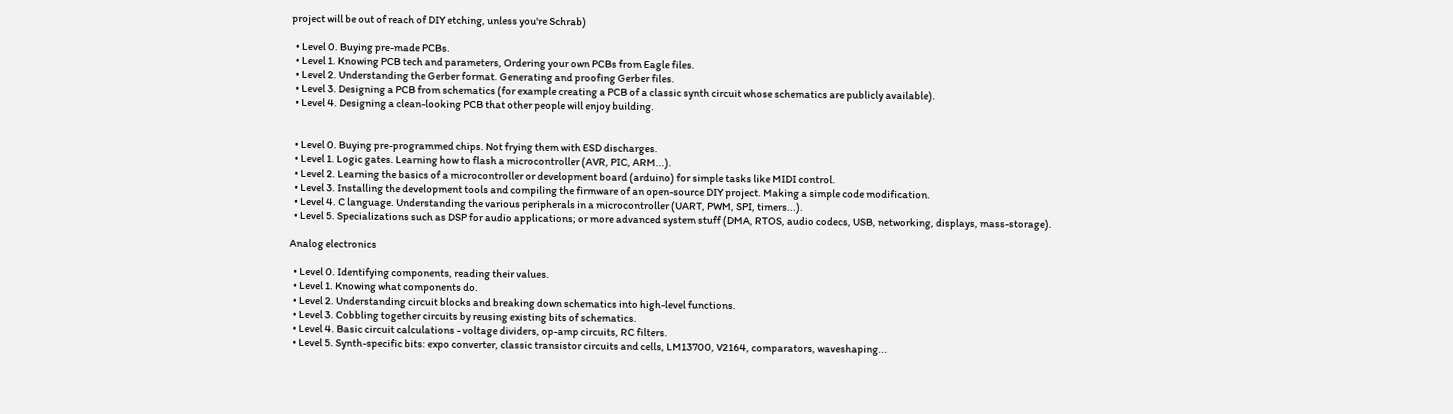project will be out of reach of DIY etching, unless you're Schrab)

  • Level 0. Buying pre-made PCBs.
  • Level 1. Knowing PCB tech and parameters, Ordering your own PCBs from Eagle files.
  • Level 2. Understanding the Gerber format. Generating and proofing Gerber files.
  • Level 3. Designing a PCB from schematics (for example creating a PCB of a classic synth circuit whose schematics are publicly available).
  • Level 4. Designing a clean-looking PCB that other people will enjoy building.


  • Level 0. Buying pre-programmed chips. Not frying them with ESD discharges.
  • Level 1. Logic gates. Learning how to flash a microcontroller (AVR, PIC, ARM...).
  • Level 2. Learning the basics of a microcontroller or development board (arduino) for simple tasks like MIDI control.
  • Level 3. Installing the development tools and compiling the firmware of an open-source DIY project. Making a simple code modification.
  • Level 4. C language. Understanding the various peripherals in a microcontroller (UART, PWM, SPI, timers...).
  • Level 5. Specializations such as DSP for audio applications; or more advanced system stuff (DMA, RTOS, audio codecs, USB, networking, displays, mass-storage).

Analog electronics

  • Level 0. Identifying components, reading their values.
  • Level 1. Knowing what components do.
  • Level 2. Understanding circuit blocks and breaking down schematics into high-level functions.
  • Level 3. Cobbling together circuits by reusing existing bits of schematics.
  • Level 4. Basic circuit calculations - voltage dividers, op-amp circuits, RC filters.
  • Level 5. Synth-specific bits: expo converter, classic transistor circuits and cells, LM13700, V2164, comparators, waveshaping...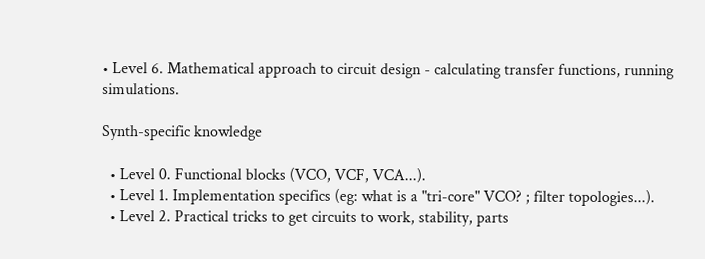• Level 6. Mathematical approach to circuit design - calculating transfer functions, running simulations.

Synth-specific knowledge

  • Level 0. Functional blocks (VCO, VCF, VCA...).
  • Level 1. Implementation specifics (eg: what is a "tri-core" VCO? ; filter topologies...).
  • Level 2. Practical tricks to get circuits to work, stability, parts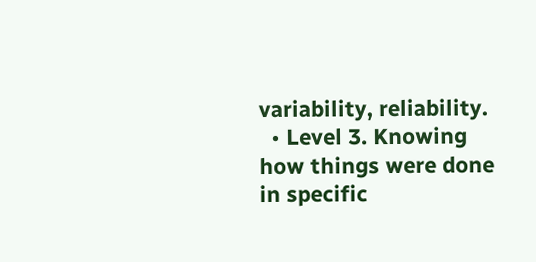variability, reliability.
  • Level 3. Knowing how things were done in specific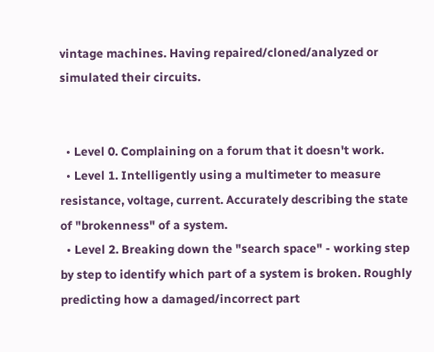vintage machines. Having repaired/cloned/analyzed or simulated their circuits.


  • Level 0. Complaining on a forum that it doesn't work.
  • Level 1. Intelligently using a multimeter to measure resistance, voltage, current. Accurately describing the state of "brokenness" of a system.
  • Level 2. Breaking down the "search space" - working step by step to identify which part of a system is broken. Roughly predicting how a damaged/incorrect part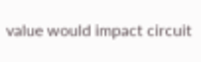value would impact circuit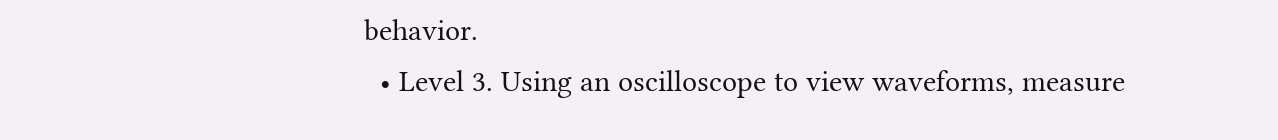behavior.
  • Level 3. Using an oscilloscope to view waveforms, measure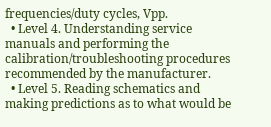frequencies/duty cycles, Vpp.
  • Level 4. Understanding service manuals and performing the calibration/troubleshooting procedures recommended by the manufacturer.
  • Level 5. Reading schematics and making predictions as to what would be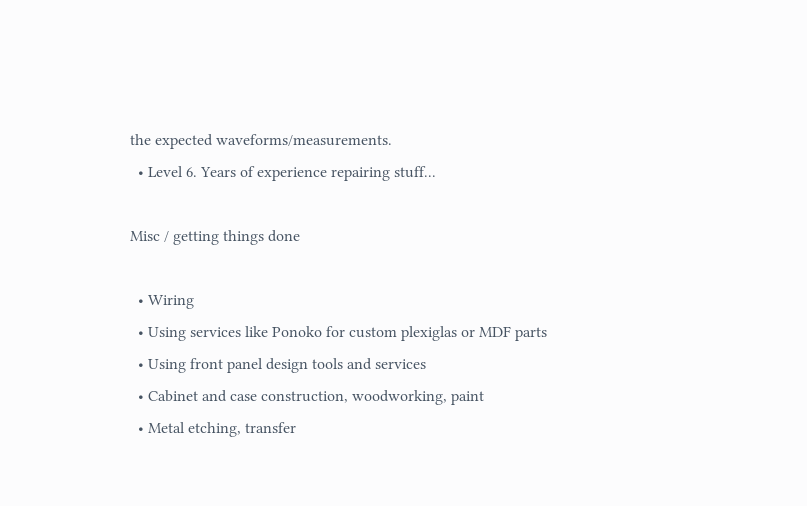the expected waveforms/measurements.
  • Level 6. Years of experience repairing stuff...

Misc / getting things done

  • Wiring
  • Using services like Ponoko for custom plexiglas or MDF parts
  • Using front panel design tools and services
  • Cabinet and case construction, woodworking, paint
  • Metal etching, transfer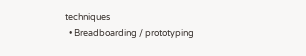techniques
  • Breadboarding / prototyping